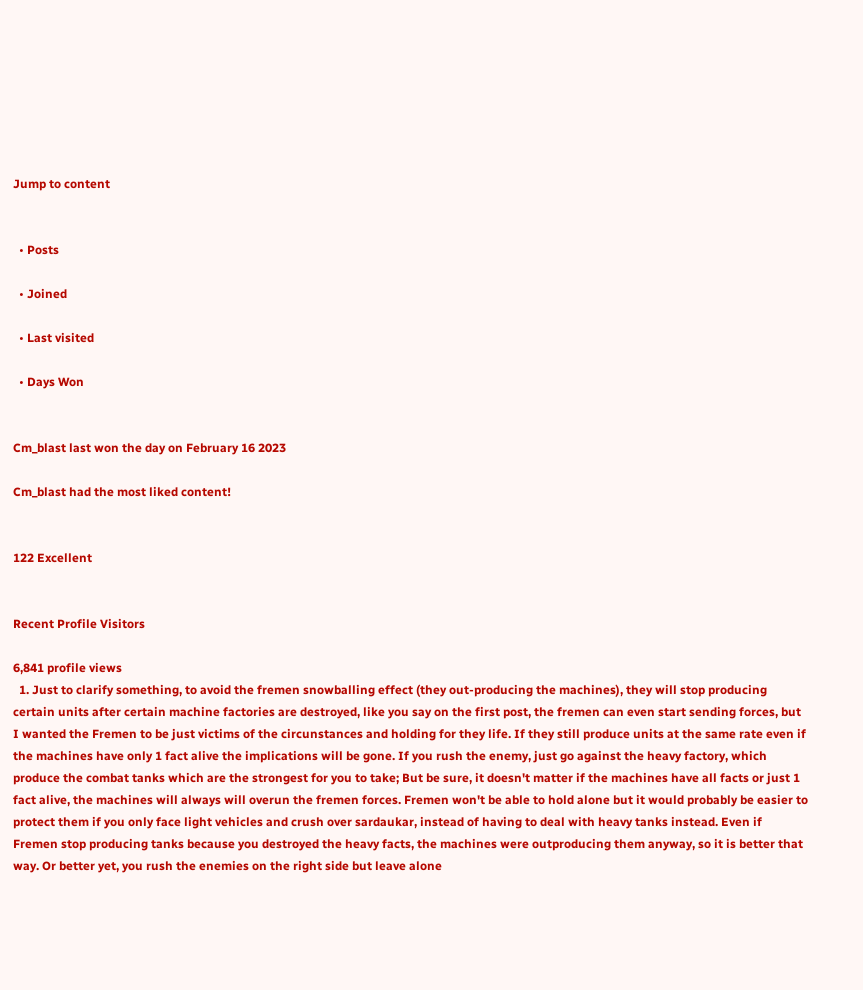Jump to content


  • Posts

  • Joined

  • Last visited

  • Days Won


Cm_blast last won the day on February 16 2023

Cm_blast had the most liked content!


122 Excellent


Recent Profile Visitors

6,841 profile views
  1. Just to clarify something, to avoid the fremen snowballing effect (they out-producing the machines), they will stop producing certain units after certain machine factories are destroyed, like you say on the first post, the fremen can even start sending forces, but I wanted the Fremen to be just victims of the circunstances and holding for they life. If they still produce units at the same rate even if the machines have only 1 fact alive the implications will be gone. If you rush the enemy, just go against the heavy factory, which produce the combat tanks which are the strongest for you to take; But be sure, it doesn't matter if the machines have all facts or just 1 fact alive, the machines will always will overun the fremen forces. Fremen won't be able to hold alone but it would probably be easier to protect them if you only face light vehicles and crush over sardaukar, instead of having to deal with heavy tanks instead. Even if Fremen stop producing tanks because you destroyed the heavy facts, the machines were outproducing them anyway, so it is better that way. Or better yet, you rush the enemies on the right side but leave alone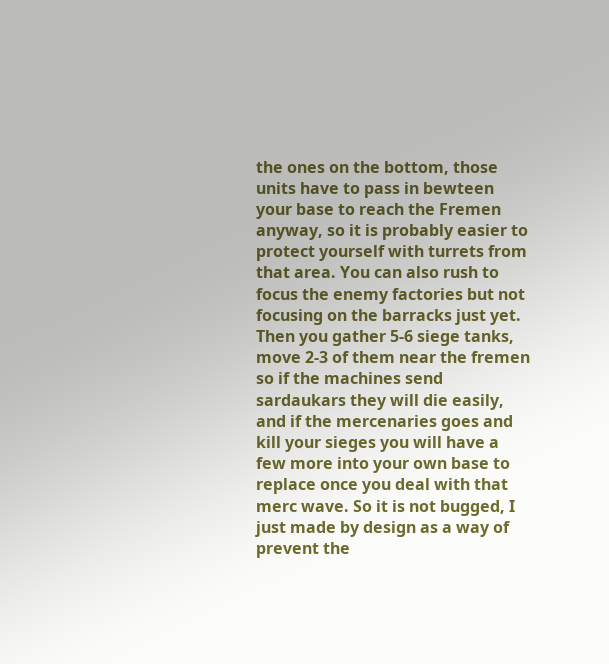the ones on the bottom, those units have to pass in bewteen your base to reach the Fremen anyway, so it is probably easier to protect yourself with turrets from that area. You can also rush to focus the enemy factories but not focusing on the barracks just yet. Then you gather 5-6 siege tanks, move 2-3 of them near the fremen so if the machines send sardaukars they will die easily, and if the mercenaries goes and kill your sieges you will have a few more into your own base to replace once you deal with that merc wave. So it is not bugged, I just made by design as a way of prevent the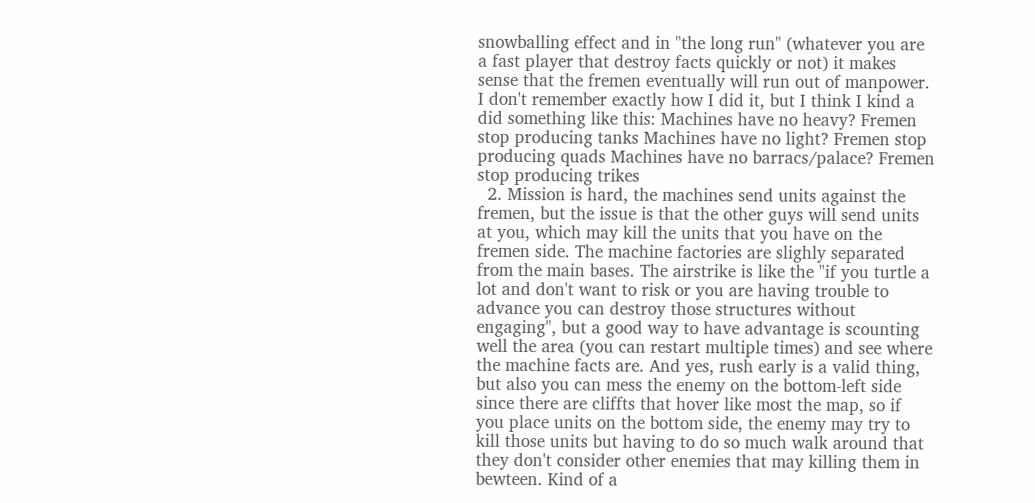snowballing effect and in "the long run" (whatever you are a fast player that destroy facts quickly or not) it makes sense that the fremen eventually will run out of manpower. I don't remember exactly how I did it, but I think I kind a did something like this: Machines have no heavy? Fremen stop producing tanks Machines have no light? Fremen stop producing quads Machines have no barracs/palace? Fremen stop producing trikes
  2. Mission is hard, the machines send units against the fremen, but the issue is that the other guys will send units at you, which may kill the units that you have on the fremen side. The machine factories are slighly separated from the main bases. The airstrike is like the "if you turtle a lot and don't want to risk or you are having trouble to advance you can destroy those structures without engaging", but a good way to have advantage is scounting well the area (you can restart multiple times) and see where the machine facts are. And yes, rush early is a valid thing, but also you can mess the enemy on the bottom-left side since there are cliffts that hover like most the map, so if you place units on the bottom side, the enemy may try to kill those units but having to do so much walk around that they don't consider other enemies that may killing them in bewteen. Kind of a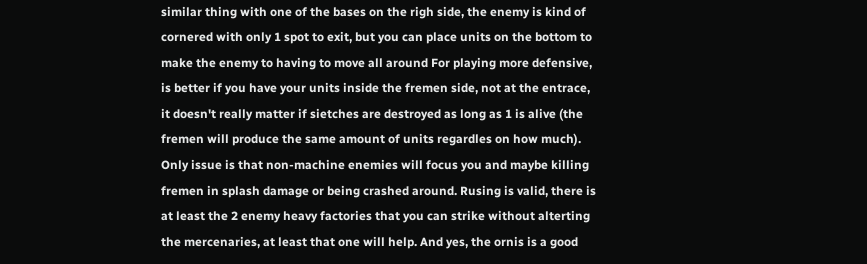similar thing with one of the bases on the righ side, the enemy is kind of cornered with only 1 spot to exit, but you can place units on the bottom to make the enemy to having to move all around For playing more defensive, is better if you have your units inside the fremen side, not at the entrace, it doesn't really matter if sietches are destroyed as long as 1 is alive (the fremen will produce the same amount of units regardles on how much). Only issue is that non-machine enemies will focus you and maybe killing fremen in splash damage or being crashed around. Rusing is valid, there is at least the 2 enemy heavy factories that you can strike without alterting the mercenaries, at least that one will help. And yes, the ornis is a good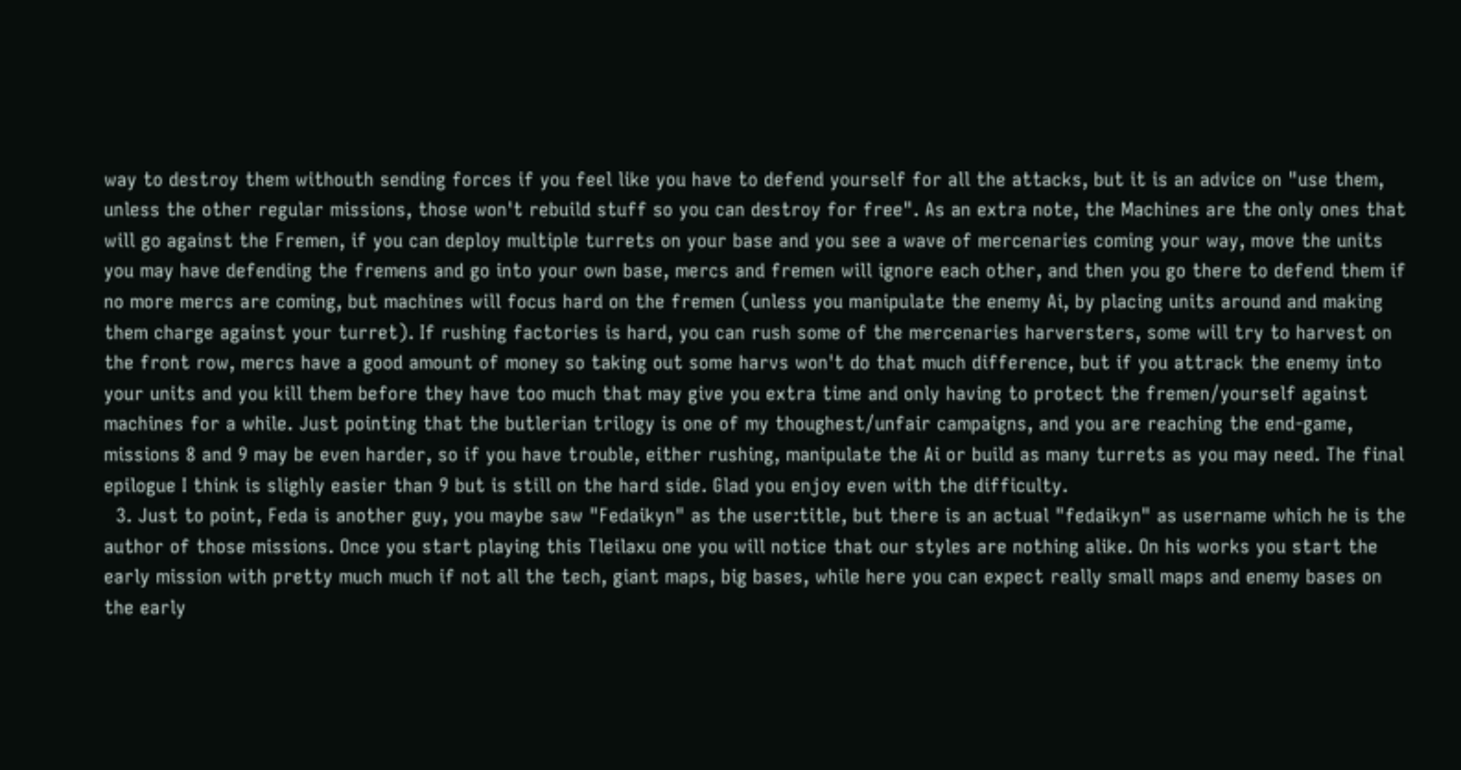way to destroy them withouth sending forces if you feel like you have to defend yourself for all the attacks, but it is an advice on "use them, unless the other regular missions, those won't rebuild stuff so you can destroy for free". As an extra note, the Machines are the only ones that will go against the Fremen, if you can deploy multiple turrets on your base and you see a wave of mercenaries coming your way, move the units you may have defending the fremens and go into your own base, mercs and fremen will ignore each other, and then you go there to defend them if no more mercs are coming, but machines will focus hard on the fremen (unless you manipulate the enemy Ai, by placing units around and making them charge against your turret). If rushing factories is hard, you can rush some of the mercenaries harversters, some will try to harvest on the front row, mercs have a good amount of money so taking out some harvs won't do that much difference, but if you attrack the enemy into your units and you kill them before they have too much that may give you extra time and only having to protect the fremen/yourself against machines for a while. Just pointing that the butlerian trilogy is one of my thoughest/unfair campaigns, and you are reaching the end-game, missions 8 and 9 may be even harder, so if you have trouble, either rushing, manipulate the Ai or build as many turrets as you may need. The final epilogue I think is slighly easier than 9 but is still on the hard side. Glad you enjoy even with the difficulty.
  3. Just to point, Feda is another guy, you maybe saw "Fedaikyn" as the user:title, but there is an actual "fedaikyn" as username which he is the author of those missions. Once you start playing this Tleilaxu one you will notice that our styles are nothing alike. On his works you start the early mission with pretty much much if not all the tech, giant maps, big bases, while here you can expect really small maps and enemy bases on the early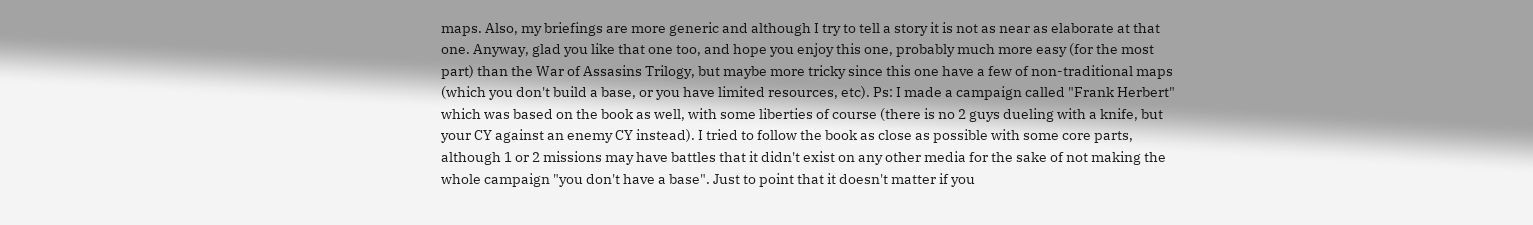maps. Also, my briefings are more generic and although I try to tell a story it is not as near as elaborate at that one. Anyway, glad you like that one too, and hope you enjoy this one, probably much more easy (for the most part) than the War of Assasins Trilogy, but maybe more tricky since this one have a few of non-traditional maps (which you don't build a base, or you have limited resources, etc). Ps: I made a campaign called "Frank Herbert" which was based on the book as well, with some liberties of course (there is no 2 guys dueling with a knife, but your CY against an enemy CY instead). I tried to follow the book as close as possible with some core parts, although 1 or 2 missions may have battles that it didn't exist on any other media for the sake of not making the whole campaign "you don't have a base". Just to point that it doesn't matter if you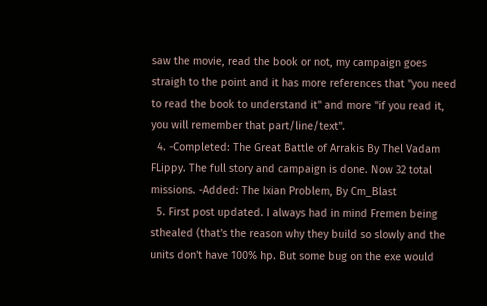saw the movie, read the book or not, my campaign goes straigh to the point and it has more references that "you need to read the book to understand it" and more "if you read it, you will remember that part/line/text".
  4. -Completed: The Great Battle of Arrakis By Thel Vadam FLippy. The full story and campaign is done. Now 32 total missions. -Added: The Ixian Problem, By Cm_Blast
  5. First post updated. I always had in mind Fremen being sthealed (that's the reason why they build so slowly and the units don't have 100% hp. But some bug on the exe would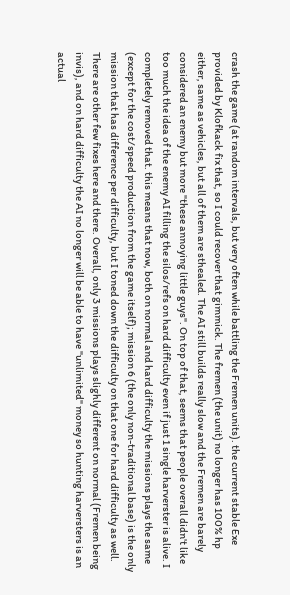crash the game (at random intervals, but very often while battling the Fremen units). the current stable Exe provided by Klofkack fix that, so I could recover that gimmick. The fremen (the unit) no longer has 100% hp either, same as vehicles, but all of them are sthealed. The AI still builds really slow and the Fremen are barely considered an enemy but more "these annoying little guys". On top of that, seems that people overall didn't like too much the idea of the enemy AI filling the silos/refs on hard difficulty even if just 1 single harverster is alive. I completely removed that. this means that now, both on normal and hard difficulty the missions plays the same (except for the cost/speed production from the game itself); mission 6 (the only non-traditional base) is the only mission that has difference per difficulty, but I toned down the difficulty on that one for hard difficulty as well. There are other few fixes here and there. Overall, only 3 missions plays slighly different on normal (Fremen being invis), and on hard difficulty the AI no longer will be able to have "unlimited" money so hunting harversters is an actual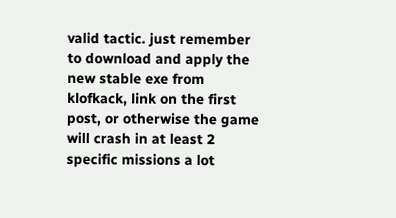valid tactic. just remember to download and apply the new stable exe from klofkack, link on the first post, or otherwise the game will crash in at least 2 specific missions a lot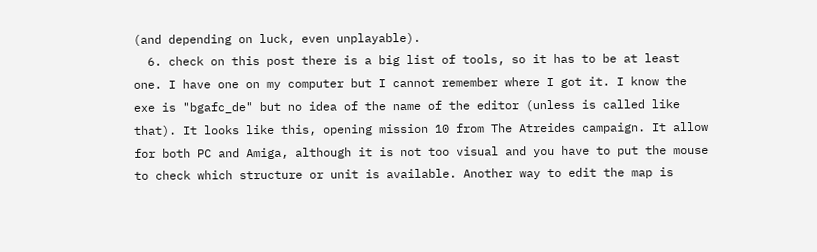(and depending on luck, even unplayable).
  6. check on this post there is a big list of tools, so it has to be at least one. I have one on my computer but I cannot remember where I got it. I know the exe is "bgafc_de" but no idea of the name of the editor (unless is called like that). It looks like this, opening mission 10 from The Atreides campaign. It allow for both PC and Amiga, although it is not too visual and you have to put the mouse to check which structure or unit is available. Another way to edit the map is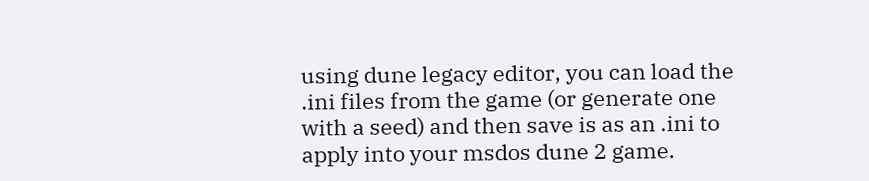using dune legacy editor, you can load the .ini files from the game (or generate one with a seed) and then save is as an .ini to apply into your msdos dune 2 game.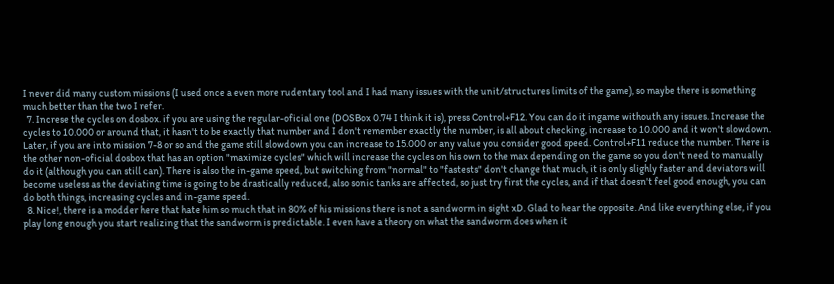I never did many custom missions (I used once a even more rudentary tool and I had many issues with the unit/structures limits of the game), so maybe there is something much better than the two I refer.
  7. Increse the cycles on dosbox. if you are using the regular-oficial one (DOSBox 0.74 I think it is), press Control+F12. You can do it ingame withouth any issues. Increase the cycles to 10.000 or around that, it hasn't to be exactly that number and I don't remember exactly the number, is all about checking, increase to 10.000 and it won't slowdown. Later, if you are into mission 7-8 or so and the game still slowdown you can increase to 15.000 or any value you consider good speed. Control+F11 reduce the number. There is the other non-oficial dosbox that has an option "maximize cycles" which will increase the cycles on his own to the max depending on the game so you don't need to manually do it (although you can still can). There is also the in-game speed, but switching from "normal" to "fastests" don't change that much, it is only slighly faster and deviators will become useless as the deviating time is going to be drastically reduced, also sonic tanks are affected, so just try first the cycles, and if that doesn't feel good enough, you can do both things, increasing cycles and in-game speed.
  8. Nice!, there is a modder here that hate him so much that in 80% of his missions there is not a sandworm in sight xD. Glad to hear the opposite. And like everything else, if you play long enough you start realizing that the sandworm is predictable. I even have a theory on what the sandworm does when it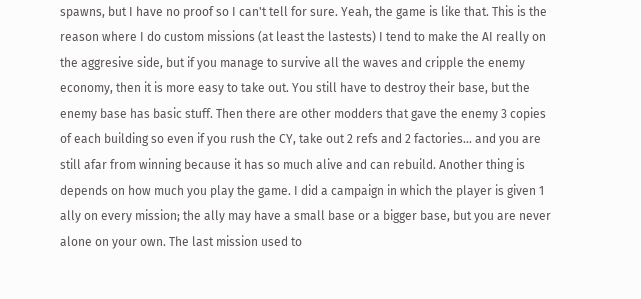spawns, but I have no proof so I can't tell for sure. Yeah, the game is like that. This is the reason where I do custom missions (at least the lastests) I tend to make the AI really on the aggresive side, but if you manage to survive all the waves and cripple the enemy economy, then it is more easy to take out. You still have to destroy their base, but the enemy base has basic stuff. Then there are other modders that gave the enemy 3 copies of each building so even if you rush the CY, take out 2 refs and 2 factories... and you are still afar from winning because it has so much alive and can rebuild. Another thing is depends on how much you play the game. I did a campaign in which the player is given 1 ally on every mission; the ally may have a small base or a bigger base, but you are never alone on your own. The last mission used to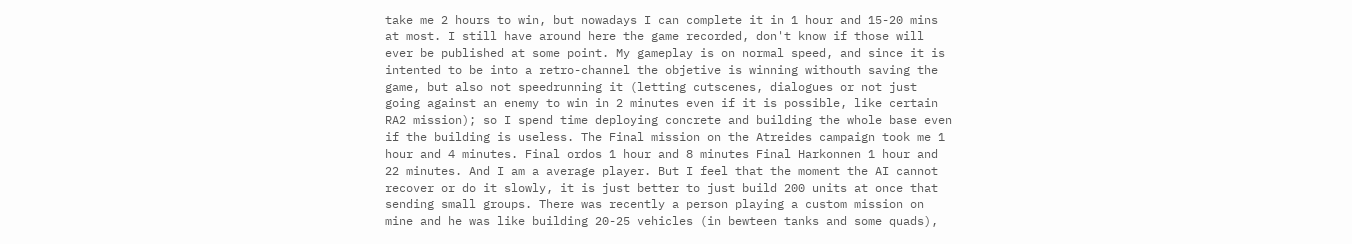take me 2 hours to win, but nowadays I can complete it in 1 hour and 15-20 mins at most. I still have around here the game recorded, don't know if those will ever be published at some point. My gameplay is on normal speed, and since it is intented to be into a retro-channel the objetive is winning withouth saving the game, but also not speedrunning it (letting cutscenes, dialogues or not just going against an enemy to win in 2 minutes even if it is possible, like certain RA2 mission); so I spend time deploying concrete and building the whole base even if the building is useless. The Final mission on the Atreides campaign took me 1 hour and 4 minutes. Final ordos 1 hour and 8 minutes Final Harkonnen 1 hour and 22 minutes. And I am a average player. But I feel that the moment the AI cannot recover or do it slowly, it is just better to just build 200 units at once that sending small groups. There was recently a person playing a custom mission on mine and he was like building 20-25 vehicles (in bewteen tanks and some quads),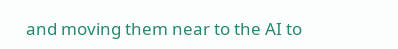and moving them near to the AI to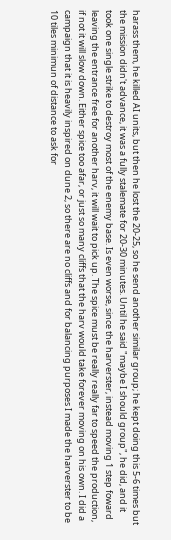harass them, he killed AI units, but then he lost the 20-25, so he send another similar group; he kept doing this 5-6 times but the mission didn't advance, it was a fully stalemate for 20-30 minutes. Until he said "maybe I should group", he did, and it took one single strike to destroy most of the enemy base. Is even worse, since the harverster, instead moving 1 step foward leaving the entrance free for another harv, it will wait to pick up. The spice must be really really far to speed the production, if not it will slow down. Either spice too afar, or just so many cliffs that the harv would take forever moving on his own. I did a campaign that it is heavily inspired on dune 2, so there are no cliffs and for balancing purposes I made the harverster to be 10 tiles minimun of distance to ask for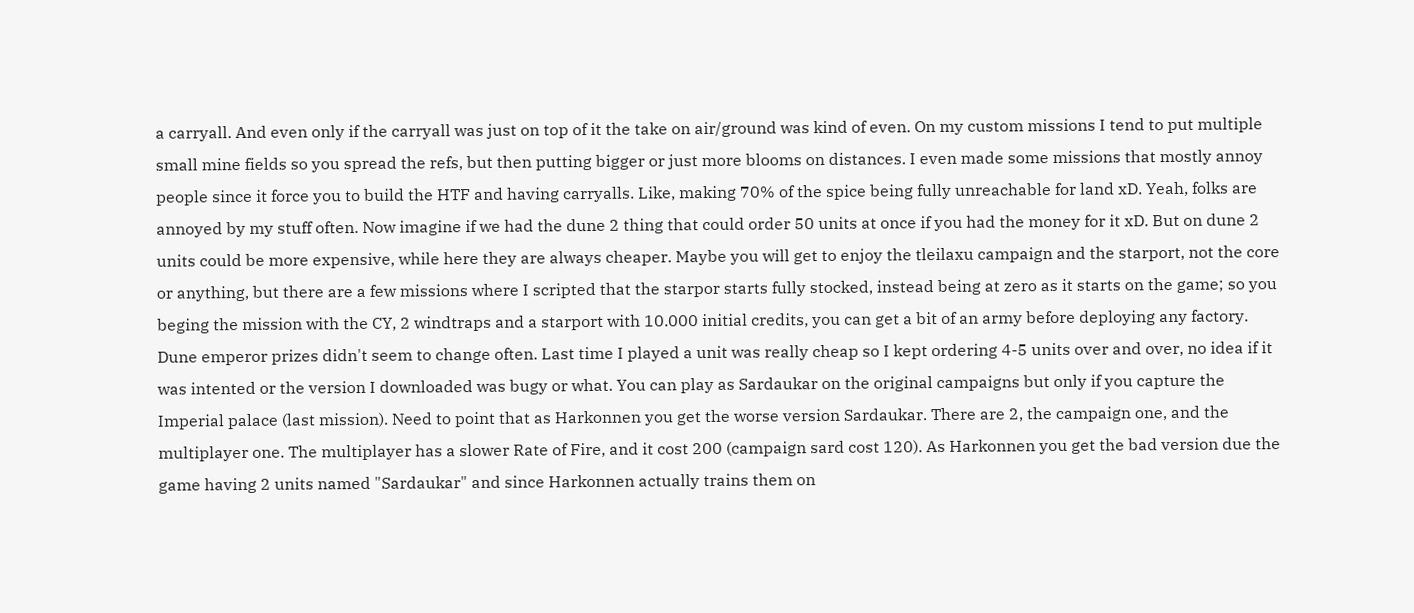a carryall. And even only if the carryall was just on top of it the take on air/ground was kind of even. On my custom missions I tend to put multiple small mine fields so you spread the refs, but then putting bigger or just more blooms on distances. I even made some missions that mostly annoy people since it force you to build the HTF and having carryalls. Like, making 70% of the spice being fully unreachable for land xD. Yeah, folks are annoyed by my stuff often. Now imagine if we had the dune 2 thing that could order 50 units at once if you had the money for it xD. But on dune 2 units could be more expensive, while here they are always cheaper. Maybe you will get to enjoy the tleilaxu campaign and the starport, not the core or anything, but there are a few missions where I scripted that the starpor starts fully stocked, instead being at zero as it starts on the game; so you beging the mission with the CY, 2 windtraps and a starport with 10.000 initial credits, you can get a bit of an army before deploying any factory. Dune emperor prizes didn't seem to change often. Last time I played a unit was really cheap so I kept ordering 4-5 units over and over, no idea if it was intented or the version I downloaded was bugy or what. You can play as Sardaukar on the original campaigns but only if you capture the Imperial palace (last mission). Need to point that as Harkonnen you get the worse version Sardaukar. There are 2, the campaign one, and the multiplayer one. The multiplayer has a slower Rate of Fire, and it cost 200 (campaign sard cost 120). As Harkonnen you get the bad version due the game having 2 units named "Sardaukar" and since Harkonnen actually trains them on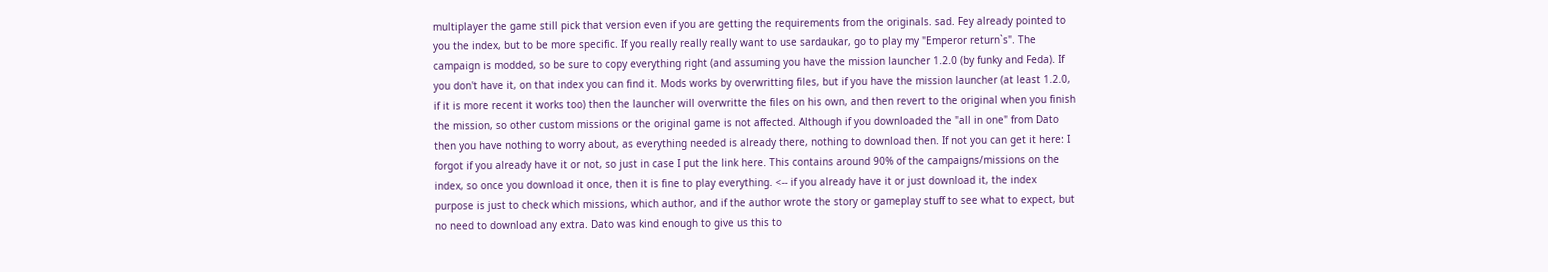multiplayer the game still pick that version even if you are getting the requirements from the originals. sad. Fey already pointed to you the index, but to be more specific. If you really really really want to use sardaukar, go to play my "Emperor return`s". The campaign is modded, so be sure to copy everything right (and assuming you have the mission launcher 1.2.0 (by funky and Feda). If you don't have it, on that index you can find it. Mods works by overwritting files, but if you have the mission launcher (at least 1.2.0, if it is more recent it works too) then the launcher will overwritte the files on his own, and then revert to the original when you finish the mission, so other custom missions or the original game is not affected. Although if you downloaded the "all in one" from Dato then you have nothing to worry about, as everything needed is already there, nothing to download then. If not you can get it here: I forgot if you already have it or not, so just in case I put the link here. This contains around 90% of the campaigns/missions on the index, so once you download it once, then it is fine to play everything. <-- if you already have it or just download it, the index purpose is just to check which missions, which author, and if the author wrote the story or gameplay stuff to see what to expect, but no need to download any extra. Dato was kind enough to give us this to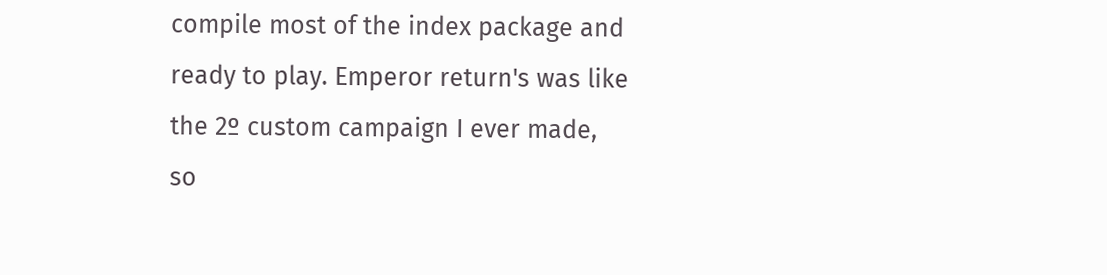compile most of the index package and ready to play. Emperor return's was like the 2º custom campaign I ever made, so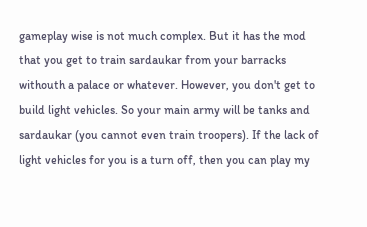gameplay wise is not much complex. But it has the mod that you get to train sardaukar from your barracks withouth a palace or whatever. However, you don't get to build light vehicles. So your main army will be tanks and sardaukar (you cannot even train troopers). If the lack of light vehicles for you is a turn off, then you can play my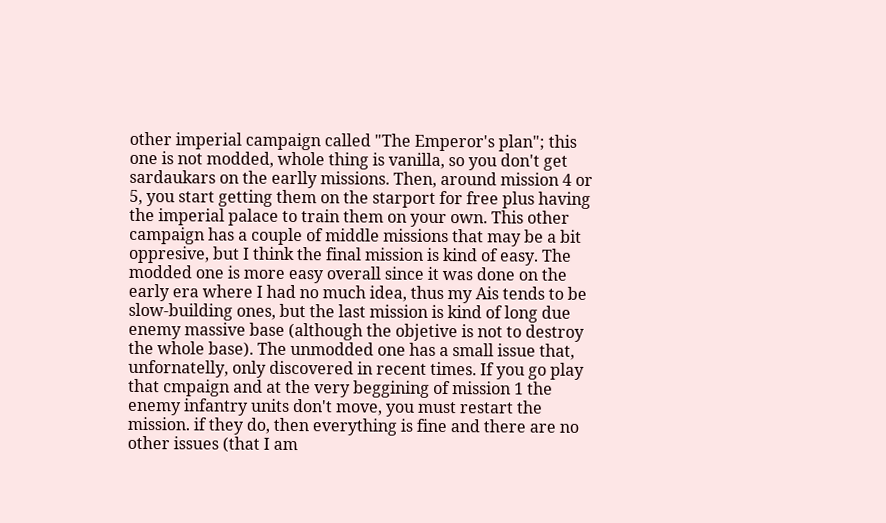other imperial campaign called "The Emperor's plan"; this one is not modded, whole thing is vanilla, so you don't get sardaukars on the earlly missions. Then, around mission 4 or 5, you start getting them on the starport for free plus having the imperial palace to train them on your own. This other campaign has a couple of middle missions that may be a bit oppresive, but I think the final mission is kind of easy. The modded one is more easy overall since it was done on the early era where I had no much idea, thus my Ais tends to be slow-building ones, but the last mission is kind of long due enemy massive base (although the objetive is not to destroy the whole base). The unmodded one has a small issue that, unfornatelly, only discovered in recent times. If you go play that cmpaign and at the very beggining of mission 1 the enemy infantry units don't move, you must restart the mission. if they do, then everything is fine and there are no other issues (that I am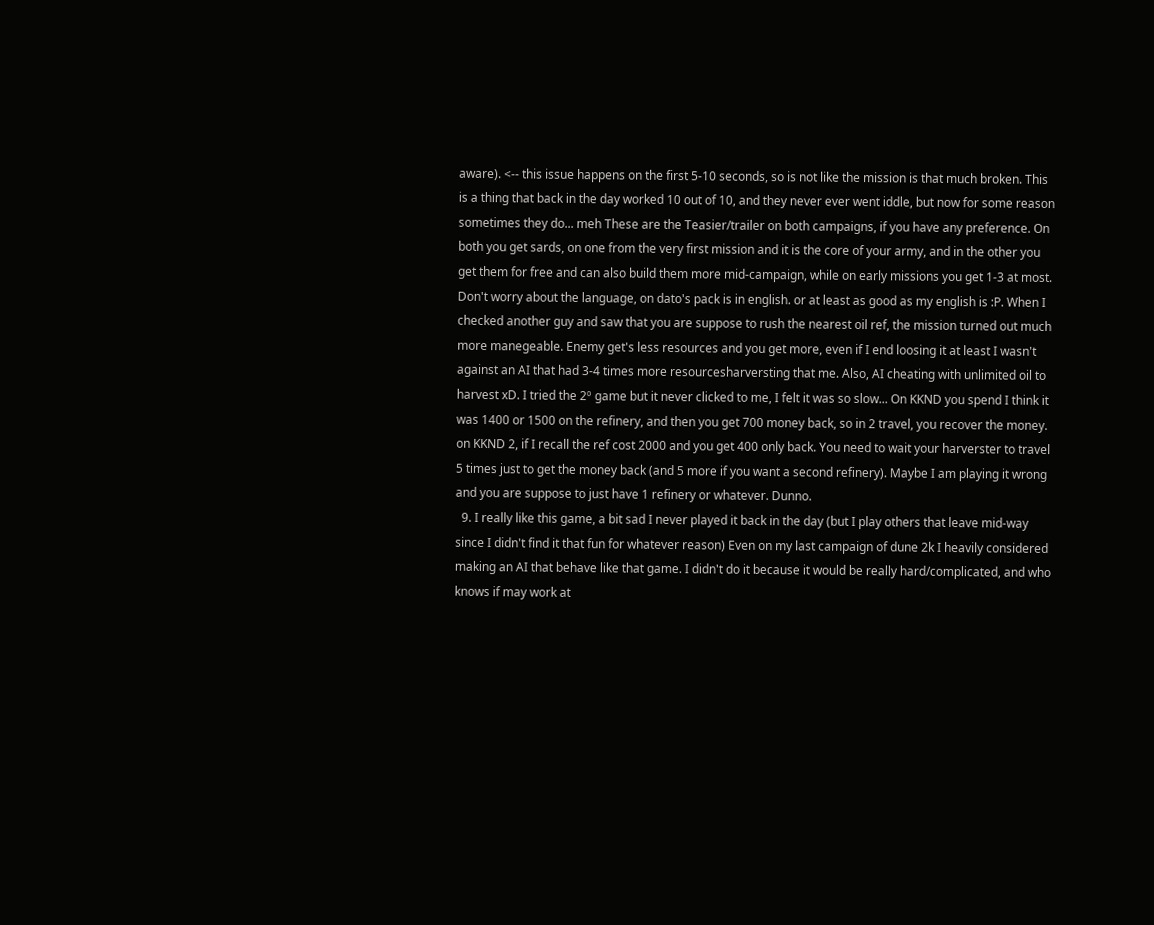aware). <-- this issue happens on the first 5-10 seconds, so is not like the mission is that much broken. This is a thing that back in the day worked 10 out of 10, and they never ever went iddle, but now for some reason sometimes they do... meh These are the Teasier/trailer on both campaigns, if you have any preference. On both you get sards, on one from the very first mission and it is the core of your army, and in the other you get them for free and can also build them more mid-campaign, while on early missions you get 1-3 at most. Don't worry about the language, on dato's pack is in english. or at least as good as my english is :P. When I checked another guy and saw that you are suppose to rush the nearest oil ref, the mission turned out much more manegeable. Enemy get's less resources and you get more, even if I end loosing it at least I wasn't against an AI that had 3-4 times more resourcesharversting that me. Also, AI cheating with unlimited oil to harvest xD. I tried the 2º game but it never clicked to me, I felt it was so slow... On KKND you spend I think it was 1400 or 1500 on the refinery, and then you get 700 money back, so in 2 travel, you recover the money. on KKND 2, if I recall the ref cost 2000 and you get 400 only back. You need to wait your harverster to travel 5 times just to get the money back (and 5 more if you want a second refinery). Maybe I am playing it wrong and you are suppose to just have 1 refinery or whatever. Dunno.
  9. I really like this game, a bit sad I never played it back in the day (but I play others that leave mid-way since I didn't find it that fun for whatever reason) Even on my last campaign of dune 2k I heavily considered making an AI that behave like that game. I didn't do it because it would be really hard/complicated, and who knows if may work at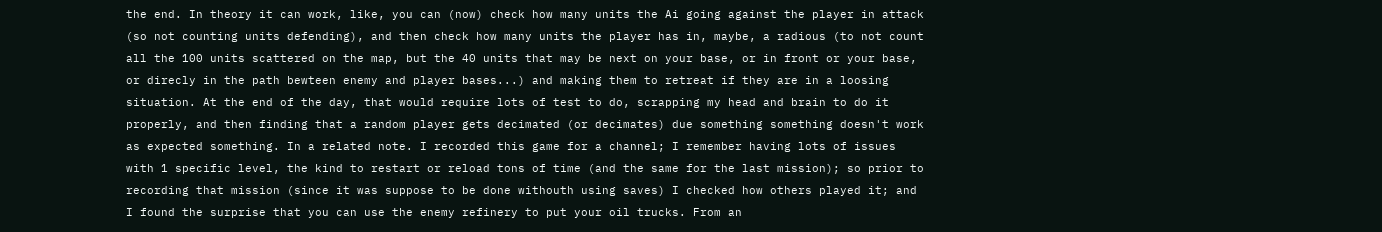the end. In theory it can work, like, you can (now) check how many units the Ai going against the player in attack (so not counting units defending), and then check how many units the player has in, maybe, a radious (to not count all the 100 units scattered on the map, but the 40 units that may be next on your base, or in front or your base, or direcly in the path bewteen enemy and player bases...) and making them to retreat if they are in a loosing situation. At the end of the day, that would require lots of test to do, scrapping my head and brain to do it properly, and then finding that a random player gets decimated (or decimates) due something something doesn't work as expected something. In a related note. I recorded this game for a channel; I remember having lots of issues with 1 specific level, the kind to restart or reload tons of time (and the same for the last mission); so prior to recording that mission (since it was suppose to be done withouth using saves) I checked how others played it; and I found the surprise that you can use the enemy refinery to put your oil trucks. From an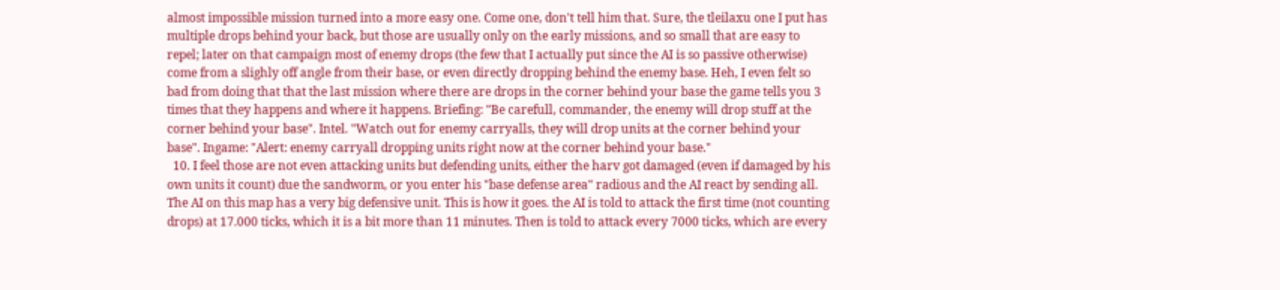almost impossible mission turned into a more easy one. Come one, don't tell him that. Sure, the tleilaxu one I put has multiple drops behind your back, but those are usually only on the early missions, and so small that are easy to repel; later on that campaign most of enemy drops (the few that I actually put since the AI is so passive otherwise) come from a slighly off angle from their base, or even directly dropping behind the enemy base. Heh, I even felt so bad from doing that that the last mission where there are drops in the corner behind your base the game tells you 3 times that they happens and where it happens. Briefing: "Be carefull, commander, the enemy will drop stuff at the corner behind your base". Intel. "Watch out for enemy carryalls, they will drop units at the corner behind your base". Ingame: "Alert: enemy carryall dropping units right now at the corner behind your base."
  10. I feel those are not even attacking units but defending units, either the harv got damaged (even if damaged by his own units it count) due the sandworm, or you enter his "base defense area" radious and the AI react by sending all. The AI on this map has a very big defensive unit. This is how it goes. the AI is told to attack the first time (not counting drops) at 17.000 ticks, which it is a bit more than 11 minutes. Then is told to attack every 7000 ticks, which are every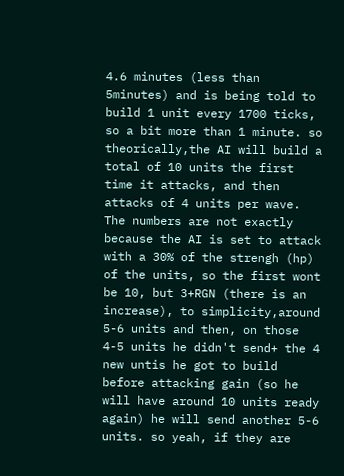4.6 minutes (less than 5minutes) and is being told to build 1 unit every 1700 ticks, so a bit more than 1 minute. so theorically,the AI will build a total of 10 units the first time it attacks, and then attacks of 4 units per wave. The numbers are not exactly because the AI is set to attack with a 30% of the strengh (hp) of the units, so the first wont be 10, but 3+RGN (there is an increase), to simplicity,around 5-6 units and then, on those 4-5 units he didn't send+ the 4 new untis he got to build before attacking gain (so he will have around 10 units ready again) he will send another 5-6 units. so yeah, if they are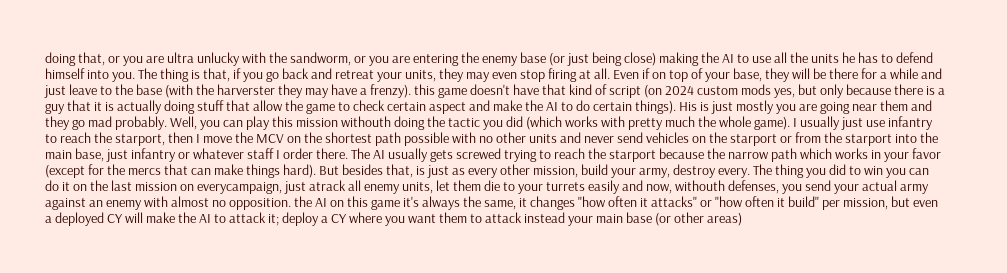doing that, or you are ultra unlucky with the sandworm, or you are entering the enemy base (or just being close) making the AI to use all the units he has to defend himself into you. The thing is that, if you go back and retreat your units, they may even stop firing at all. Even if on top of your base, they will be there for a while and just leave to the base (with the harverster they may have a frenzy). this game doesn't have that kind of script (on 2024 custom mods yes, but only because there is a guy that it is actually doing stuff that allow the game to check certain aspect and make the AI to do certain things). His is just mostly you are going near them and they go mad probably. Well, you can play this mission withouth doing the tactic you did (which works with pretty much the whole game). I usually just use infantry to reach the starport, then I move the MCV on the shortest path possible with no other units and never send vehicles on the starport or from the starport into the main base, just infantry or whatever staff I order there. The AI usually gets screwed trying to reach the starport because the narrow path which works in your favor (except for the mercs that can make things hard). But besides that, is just as every other mission, build your army, destroy every. The thing you did to win you can do it on the last mission on everycampaign, just atrack all enemy units, let them die to your turrets easily and now, withouth defenses, you send your actual army against an enemy with almost no opposition. the AI on this game it's always the same, it changes "how often it attacks" or "how often it build" per mission, but even a deployed CY will make the AI to attack it; deploy a CY where you want them to attack instead your main base (or other areas)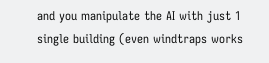and you manipulate the AI with just 1 single building (even windtraps works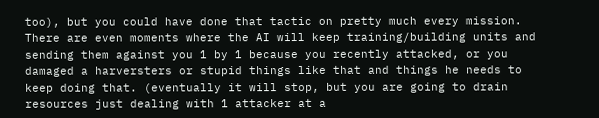too), but you could have done that tactic on pretty much every mission. There are even moments where the AI will keep training/building units and sending them against you 1 by 1 because you recently attacked, or you damaged a harversters or stupid things like that and things he needs to keep doing that. (eventually it will stop, but you are going to drain resources just dealing with 1 attacker at a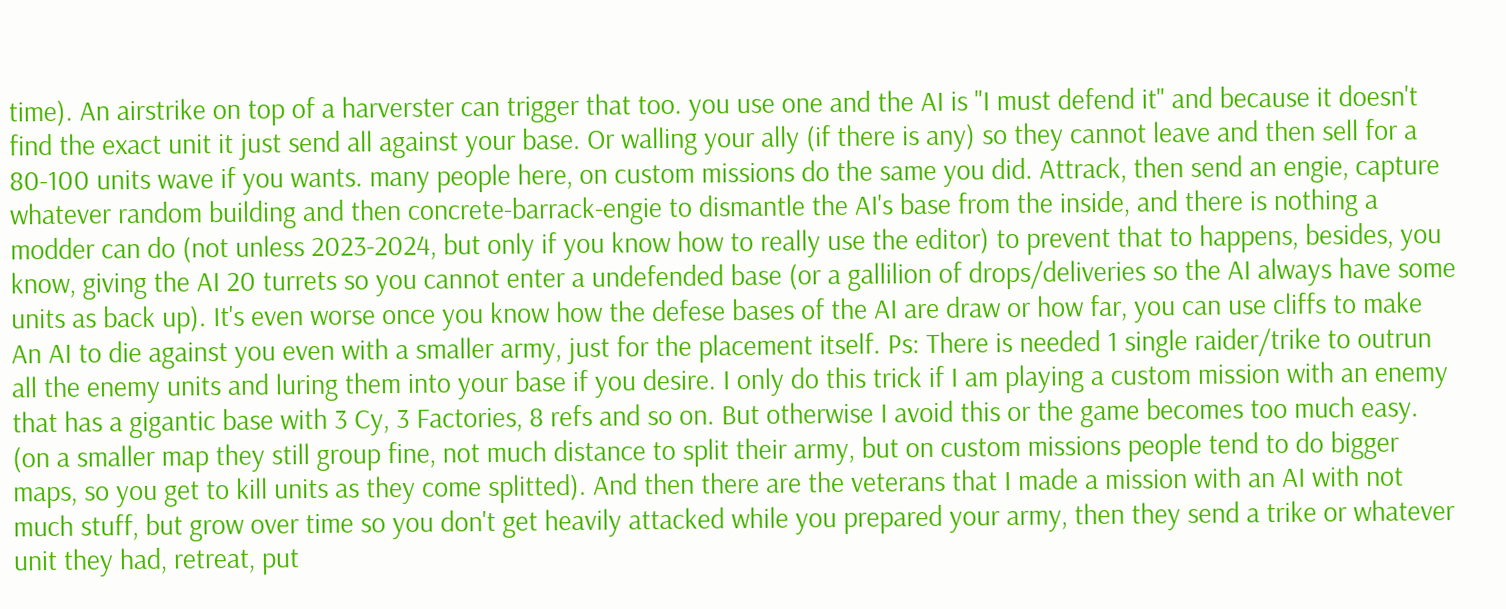time). An airstrike on top of a harverster can trigger that too. you use one and the AI is "I must defend it" and because it doesn't find the exact unit it just send all against your base. Or walling your ally (if there is any) so they cannot leave and then sell for a 80-100 units wave if you wants. many people here, on custom missions do the same you did. Attrack, then send an engie, capture whatever random building and then concrete-barrack-engie to dismantle the AI's base from the inside, and there is nothing a modder can do (not unless 2023-2024, but only if you know how to really use the editor) to prevent that to happens, besides, you know, giving the AI 20 turrets so you cannot enter a undefended base (or a gallilion of drops/deliveries so the AI always have some units as back up). It's even worse once you know how the defese bases of the AI are draw or how far, you can use cliffs to make An AI to die against you even with a smaller army, just for the placement itself. Ps: There is needed 1 single raider/trike to outrun all the enemy units and luring them into your base if you desire. I only do this trick if I am playing a custom mission with an enemy that has a gigantic base with 3 Cy, 3 Factories, 8 refs and so on. But otherwise I avoid this or the game becomes too much easy. (on a smaller map they still group fine, not much distance to split their army, but on custom missions people tend to do bigger maps, so you get to kill units as they come splitted). And then there are the veterans that I made a mission with an AI with not much stuff, but grow over time so you don't get heavily attacked while you prepared your army, then they send a trike or whatever unit they had, retreat, put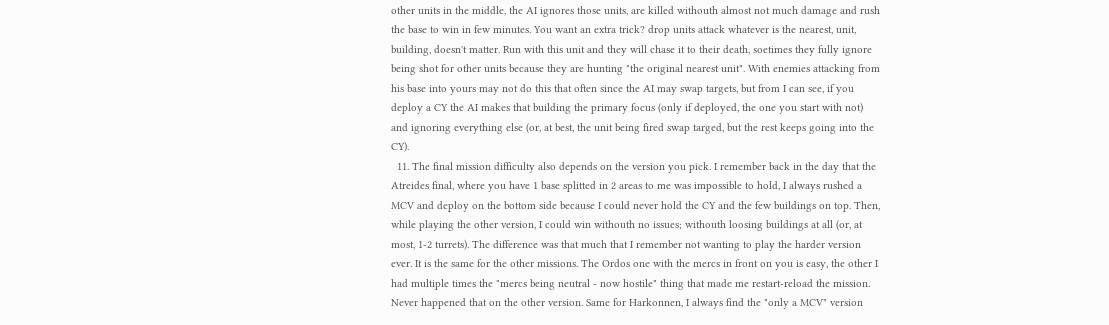other units in the middle, the AI ignores those units, are killed withouth almost not much damage and rush the base to win in few minutes. You want an extra trick? drop units attack whatever is the nearest, unit, building, doesn't matter. Run with this unit and they will chase it to their death, soetimes they fully ignore being shot for other units because they are hunting "the original nearest unit". With enemies attacking from his base into yours may not do this that often since the AI may swap targets, but from I can see, if you deploy a CY the AI makes that building the primary focus (only if deployed, the one you start with not) and ignoring everything else (or, at best, the unit being fired swap targed, but the rest keeps going into the CY).
  11. The final mission difficulty also depends on the version you pick. I remember back in the day that the Atreides final, where you have 1 base splitted in 2 areas to me was impossible to hold, I always rushed a MCV and deploy on the bottom side because I could never hold the CY and the few buildings on top. Then, while playing the other version, I could win withouth no issues; withouth loosing buildings at all (or, at most, 1-2 turrets). The difference was that much that I remember not wanting to play the harder version ever. It is the same for the other missions. The Ordos one with the mercs in front on you is easy, the other I had multiple times the "mercs being neutral - now hostile" thing that made me restart-reload the mission. Never happened that on the other version. Same for Harkonnen, I always find the "only a MCV" version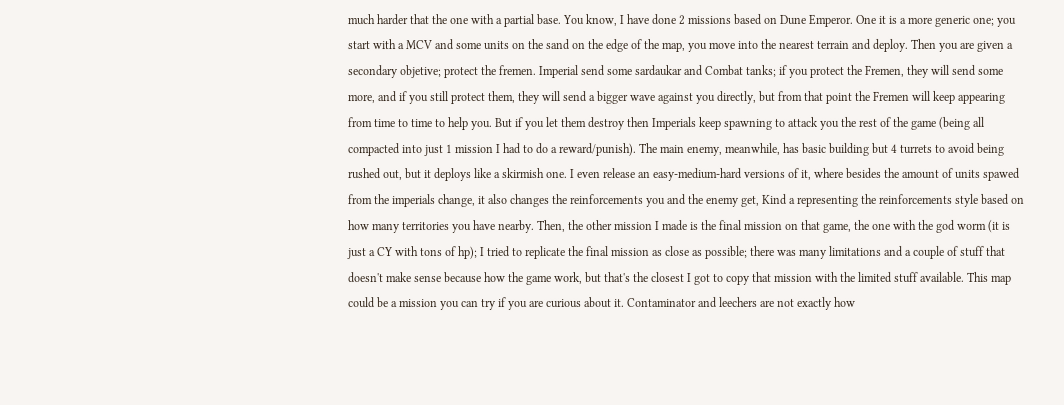much harder that the one with a partial base. You know, I have done 2 missions based on Dune Emperor. One it is a more generic one; you start with a MCV and some units on the sand on the edge of the map, you move into the nearest terrain and deploy. Then you are given a secondary objetive; protect the fremen. Imperial send some sardaukar and Combat tanks; if you protect the Fremen, they will send some more, and if you still protect them, they will send a bigger wave against you directly, but from that point the Fremen will keep appearing from time to time to help you. But if you let them destroy then Imperials keep spawning to attack you the rest of the game (being all compacted into just 1 mission I had to do a reward/punish). The main enemy, meanwhile, has basic building but 4 turrets to avoid being rushed out, but it deploys like a skirmish one. I even release an easy-medium-hard versions of it, where besides the amount of units spawed from the imperials change, it also changes the reinforcements you and the enemy get, Kind a representing the reinforcements style based on how many territories you have nearby. Then, the other mission I made is the final mission on that game, the one with the god worm (it is just a CY with tons of hp); I tried to replicate the final mission as close as possible; there was many limitations and a couple of stuff that doesn't make sense because how the game work, but that's the closest I got to copy that mission with the limited stuff available. This map could be a mission you can try if you are curious about it. Contaminator and leechers are not exactly how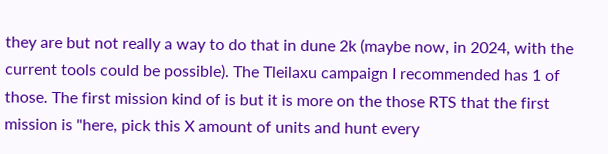they are but not really a way to do that in dune 2k (maybe now, in 2024, with the current tools could be possible). The Tleilaxu campaign I recommended has 1 of those. The first mission kind of is but it is more on the those RTS that the first mission is "here, pick this X amount of units and hunt every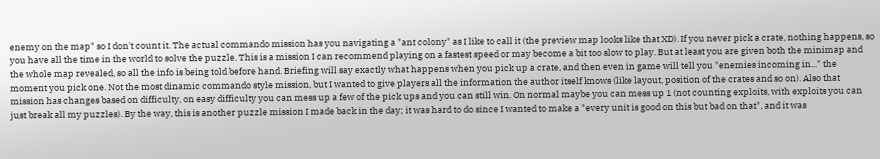enemy on the map" so I don't count it. The actual commando mission has you navigating a "ant colony" as I like to call it (the preview map looks like that XD). If you never pick a crate, nothing happens, so you have all the time in the world to solve the puzzle. This is a mission I can recommend playing on a fastest speed or may become a bit too slow to play. But at least you are given both the minimap and the whole map revealed, so all the info is being told before hand. Briefing will say exactly what happens when you pick up a crate, and then even in game will tell you "enemies incoming in..." the moment you pick one. Not the most dinamic commando style mission, but I wanted to give players all the information the author itself knows (like layout, position of the crates and so on). Also that mission has changes based on difficulty, on easy difficulty you can mess up a few of the pick ups and you can still win. On normal maybe you can mess up 1 (not counting exploits, with exploits you can just break all my puzzles). By the way, this is another puzzle mission I made back in the day; it was hard to do since I wanted to make a "every unit is good on this but bad on that", and it was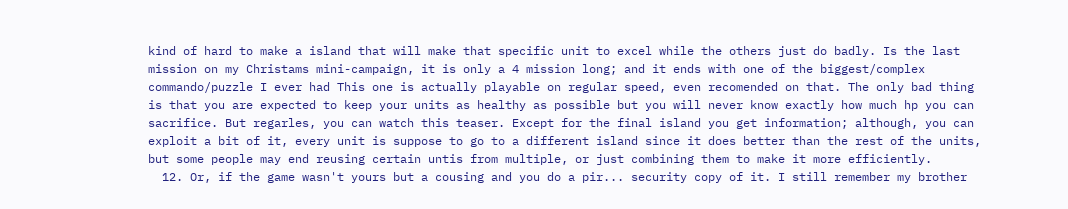kind of hard to make a island that will make that specific unit to excel while the others just do badly. Is the last mission on my Christams mini-campaign, it is only a 4 mission long; and it ends with one of the biggest/complex commando/puzzle I ever had This one is actually playable on regular speed, even recomended on that. The only bad thing is that you are expected to keep your units as healthy as possible but you will never know exactly how much hp you can sacrifice. But regarles, you can watch this teaser. Except for the final island you get information; although, you can exploit a bit of it, every unit is suppose to go to a different island since it does better than the rest of the units, but some people may end reusing certain untis from multiple, or just combining them to make it more efficiently.
  12. Or, if the game wasn't yours but a cousing and you do a pir... security copy of it. I still remember my brother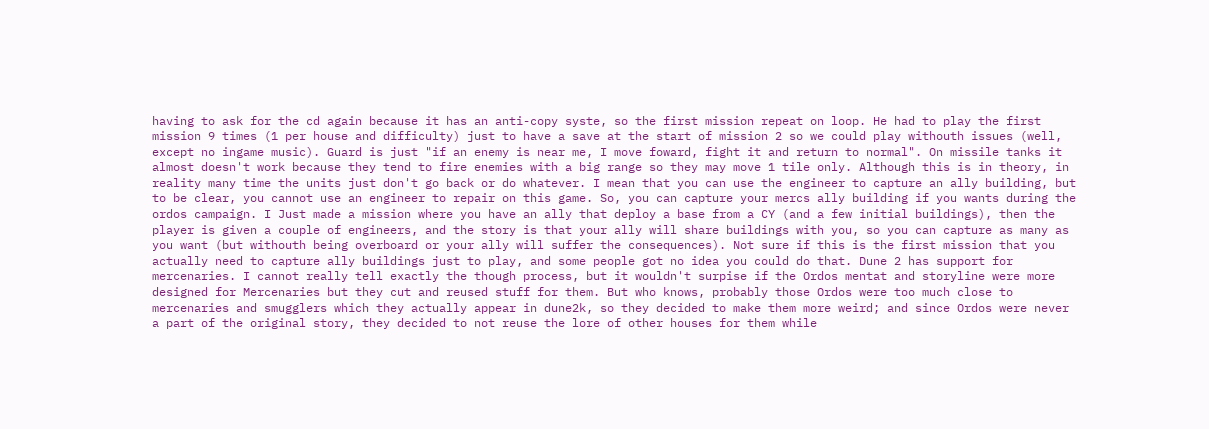having to ask for the cd again because it has an anti-copy syste, so the first mission repeat on loop. He had to play the first mission 9 times (1 per house and difficulty) just to have a save at the start of mission 2 so we could play withouth issues (well, except no ingame music). Guard is just "if an enemy is near me, I move foward, fight it and return to normal". On missile tanks it almost doesn't work because they tend to fire enemies with a big range so they may move 1 tile only. Although this is in theory, in reality many time the units just don't go back or do whatever. I mean that you can use the engineer to capture an ally building, but to be clear, you cannot use an engineer to repair on this game. So, you can capture your mercs ally building if you wants during the ordos campaign. I Just made a mission where you have an ally that deploy a base from a CY (and a few initial buildings), then the player is given a couple of engineers, and the story is that your ally will share buildings with you, so you can capture as many as you want (but withouth being overboard or your ally will suffer the consequences). Not sure if this is the first mission that you actually need to capture ally buildings just to play, and some people got no idea you could do that. Dune 2 has support for mercenaries. I cannot really tell exactly the though process, but it wouldn't surpise if the Ordos mentat and storyline were more designed for Mercenaries but they cut and reused stuff for them. But who knows, probably those Ordos were too much close to mercenaries and smugglers which they actually appear in dune2k, so they decided to make them more weird; and since Ordos were never a part of the original story, they decided to not reuse the lore of other houses for them while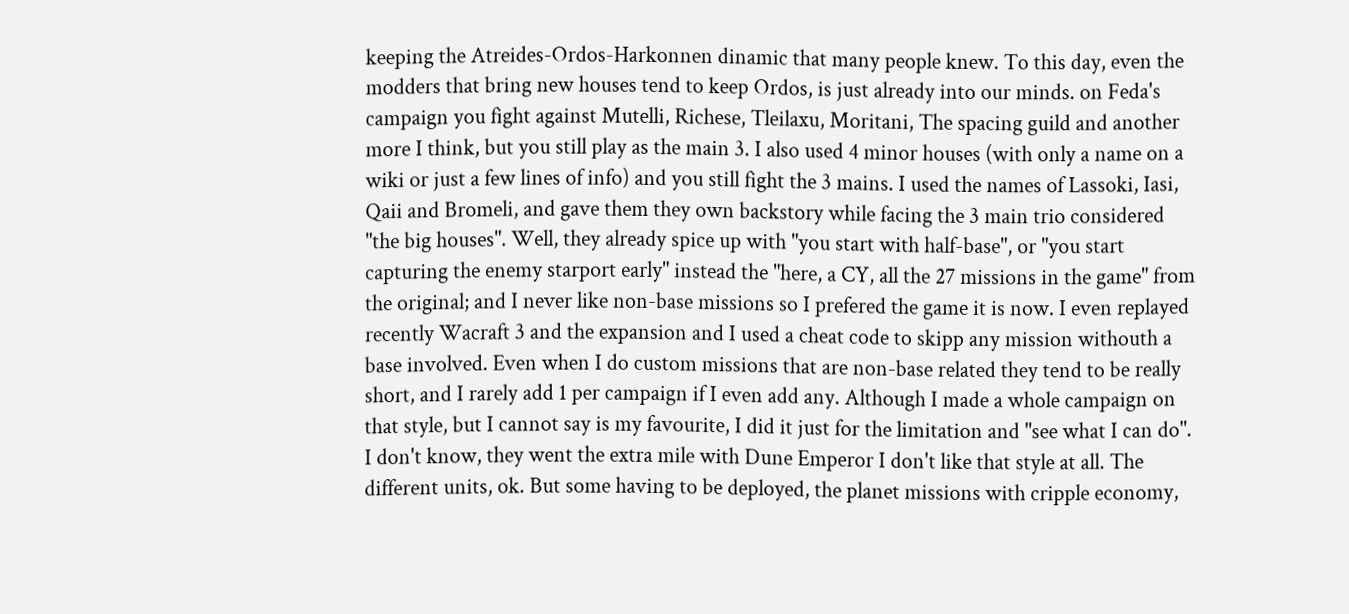keeping the Atreides-Ordos-Harkonnen dinamic that many people knew. To this day, even the modders that bring new houses tend to keep Ordos, is just already into our minds. on Feda's campaign you fight against Mutelli, Richese, Tleilaxu, Moritani, The spacing guild and another more I think, but you still play as the main 3. I also used 4 minor houses (with only a name on a wiki or just a few lines of info) and you still fight the 3 mains. I used the names of Lassoki, Iasi, Qaii and Bromeli, and gave them they own backstory while facing the 3 main trio considered "the big houses". Well, they already spice up with "you start with half-base", or "you start capturing the enemy starport early" instead the "here, a CY, all the 27 missions in the game" from the original; and I never like non-base missions so I prefered the game it is now. I even replayed recently Wacraft 3 and the expansion and I used a cheat code to skipp any mission withouth a base involved. Even when I do custom missions that are non-base related they tend to be really short, and I rarely add 1 per campaign if I even add any. Although I made a whole campaign on that style, but I cannot say is my favourite, I did it just for the limitation and "see what I can do". I don't know, they went the extra mile with Dune Emperor I don't like that style at all. The different units, ok. But some having to be deployed, the planet missions with cripple economy,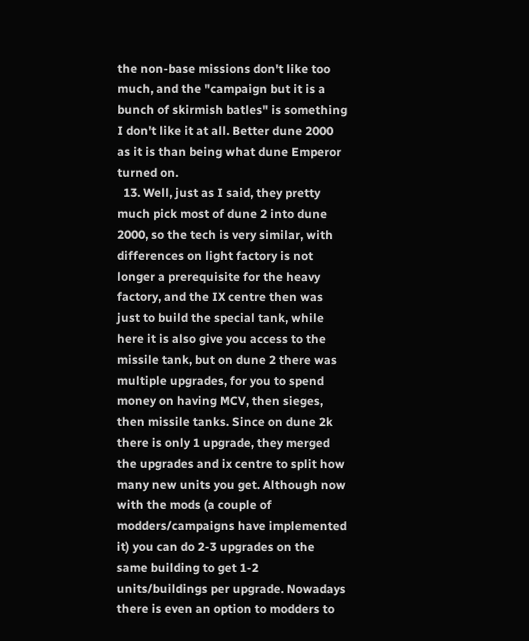the non-base missions don't like too much, and the "campaign but it is a bunch of skirmish batles" is something I don't like it at all. Better dune 2000 as it is than being what dune Emperor turned on.
  13. Well, just as I said, they pretty much pick most of dune 2 into dune 2000, so the tech is very similar, with differences on light factory is not longer a prerequisite for the heavy factory, and the IX centre then was just to build the special tank, while here it is also give you access to the missile tank, but on dune 2 there was multiple upgrades, for you to spend money on having MCV, then sieges, then missile tanks. Since on dune 2k there is only 1 upgrade, they merged the upgrades and ix centre to split how many new units you get. Although now with the mods (a couple of modders/campaigns have implemented it) you can do 2-3 upgrades on the same building to get 1-2 units/buildings per upgrade. Nowadays there is even an option to modders to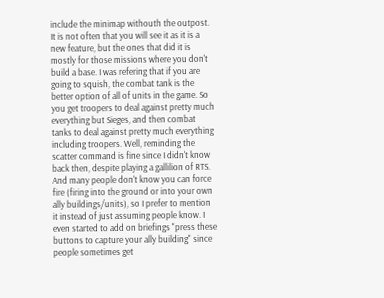include the minimap withouth the outpost. It is not often that you will see it as it is a new feature, but the ones that did it is mostly for those missions where you don't build a base. I was refering that if you are going to squish, the combat tank is the better option of all of units in the game. So you get troopers to deal against pretty much everything but Sieges, and then combat tanks to deal against pretty much everything including troopers. Well, reminding the scatter command is fine since I didn't know back then, despite playing a gallilion of RTS. And many people don't know you can force fire (firing into the ground or into your own ally buildings/units), so I prefer to mention it instead of just assuming people know. I even started to add on briefings "press these buttons to capture your ally building" since people sometimes get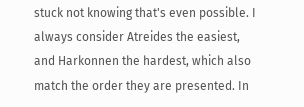stuck not knowing that's even possible. I always consider Atreides the easiest, and Harkonnen the hardest, which also match the order they are presented. In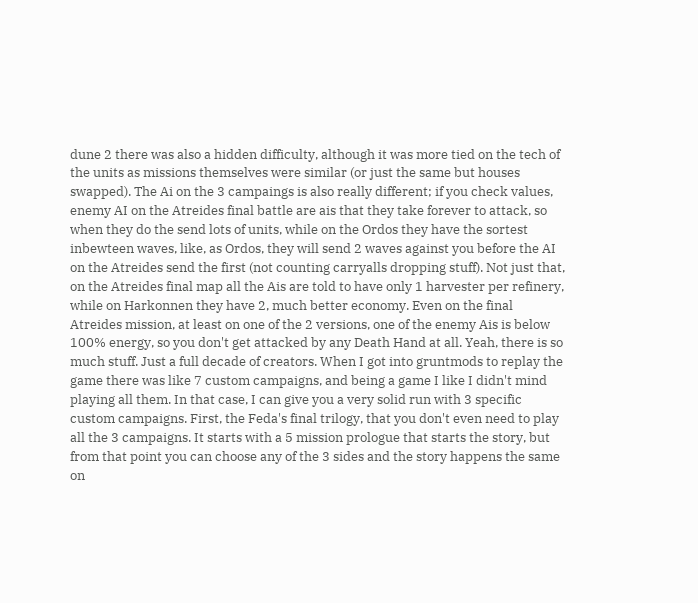dune 2 there was also a hidden difficulty, although it was more tied on the tech of the units as missions themselves were similar (or just the same but houses swapped). The Ai on the 3 campaings is also really different; if you check values, enemy AI on the Atreides final battle are ais that they take forever to attack, so when they do the send lots of units, while on the Ordos they have the sortest inbewteen waves, like, as Ordos, they will send 2 waves against you before the AI on the Atreides send the first (not counting carryalls dropping stuff). Not just that, on the Atreides final map all the Ais are told to have only 1 harvester per refinery, while on Harkonnen they have 2, much better economy. Even on the final Atreides mission, at least on one of the 2 versions, one of the enemy Ais is below 100% energy, so you don't get attacked by any Death Hand at all. Yeah, there is so much stuff. Just a full decade of creators. When I got into gruntmods to replay the game there was like 7 custom campaigns, and being a game I like I didn't mind playing all them. In that case, I can give you a very solid run with 3 specific custom campaigns. First, the Feda's final trilogy, that you don't even need to play all the 3 campaigns. It starts with a 5 mission prologue that starts the story, but from that point you can choose any of the 3 sides and the story happens the same on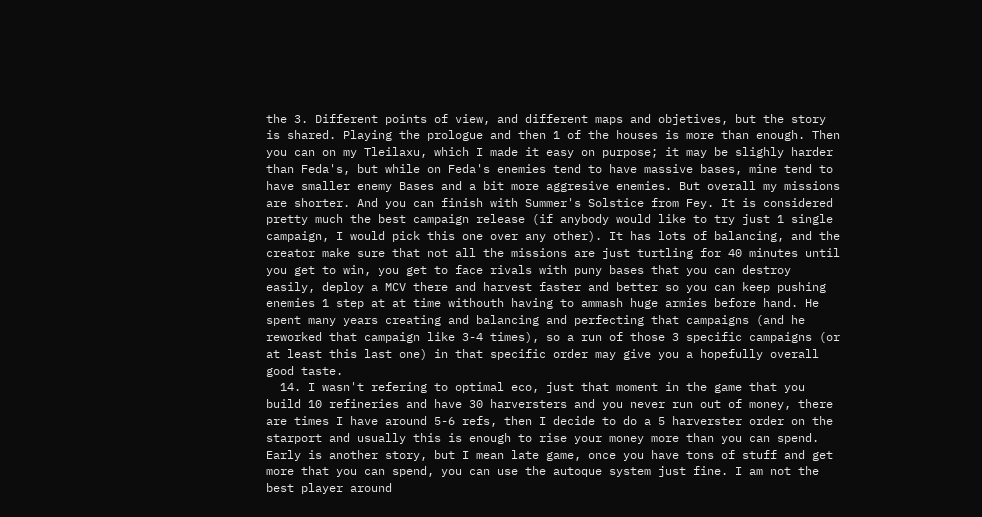the 3. Different points of view, and different maps and objetives, but the story is shared. Playing the prologue and then 1 of the houses is more than enough. Then you can on my Tleilaxu, which I made it easy on purpose; it may be slighly harder than Feda's, but while on Feda's enemies tend to have massive bases, mine tend to have smaller enemy Bases and a bit more aggresive enemies. But overall my missions are shorter. And you can finish with Summer's Solstice from Fey. It is considered pretty much the best campaign release (if anybody would like to try just 1 single campaign, I would pick this one over any other). It has lots of balancing, and the creator make sure that not all the missions are just turtling for 40 minutes until you get to win, you get to face rivals with puny bases that you can destroy easily, deploy a MCV there and harvest faster and better so you can keep pushing enemies 1 step at at time withouth having to ammash huge armies before hand. He spent many years creating and balancing and perfecting that campaigns (and he reworked that campaign like 3-4 times), so a run of those 3 specific campaigns (or at least this last one) in that specific order may give you a hopefully overall good taste.
  14. I wasn't refering to optimal eco, just that moment in the game that you build 10 refineries and have 30 harversters and you never run out of money, there are times I have around 5-6 refs, then I decide to do a 5 harverster order on the starport and usually this is enough to rise your money more than you can spend. Early is another story, but I mean late game, once you have tons of stuff and get more that you can spend, you can use the autoque system just fine. I am not the best player around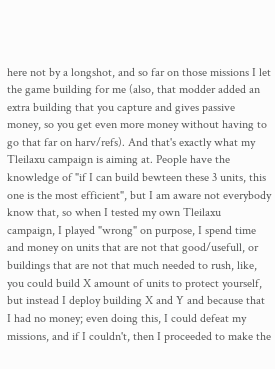here not by a longshot, and so far on those missions I let the game building for me (also, that modder added an extra building that you capture and gives passive money, so you get even more money without having to go that far on harv/refs). And that's exactly what my Tleilaxu campaign is aiming at. People have the knowledge of "if I can build bewteen these 3 units, this one is the most efficient", but I am aware not everybody know that, so when I tested my own Tleilaxu campaign, I played "wrong" on purpose, I spend time and money on units that are not that good/usefull, or buildings that are not that much needed to rush, like, you could build X amount of units to protect yourself, but instead I deploy building X and Y and because that I had no money; even doing this, I could defeat my missions, and if I couldn't, then I proceeded to make the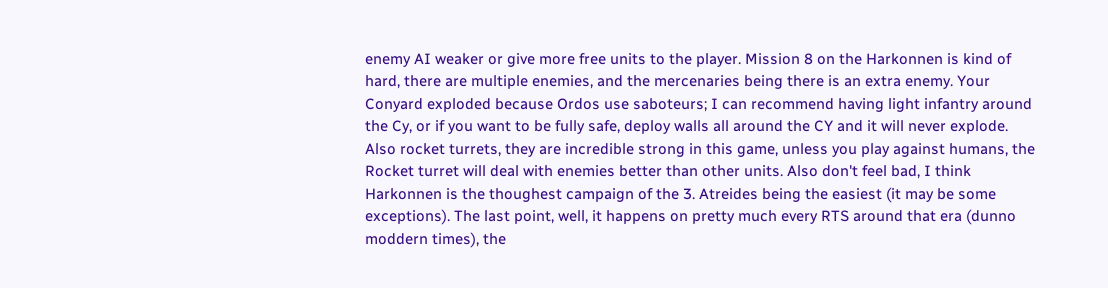enemy AI weaker or give more free units to the player. Mission 8 on the Harkonnen is kind of hard, there are multiple enemies, and the mercenaries being there is an extra enemy. Your Conyard exploded because Ordos use saboteurs; I can recommend having light infantry around the Cy, or if you want to be fully safe, deploy walls all around the CY and it will never explode. Also rocket turrets, they are incredible strong in this game, unless you play against humans, the Rocket turret will deal with enemies better than other units. Also don't feel bad, I think Harkonnen is the thoughest campaign of the 3. Atreides being the easiest (it may be some exceptions). The last point, well, it happens on pretty much every RTS around that era (dunno moddern times), the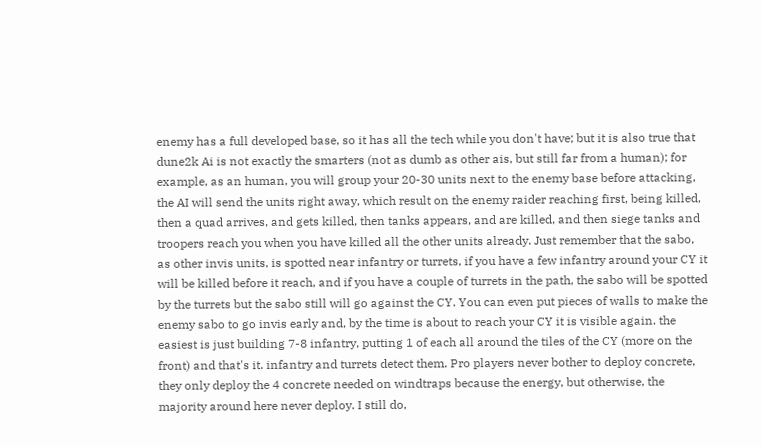enemy has a full developed base, so it has all the tech while you don't have; but it is also true that dune2k Ai is not exactly the smarters (not as dumb as other ais, but still far from a human); for example, as an human, you will group your 20-30 units next to the enemy base before attacking, the AI will send the units right away, which result on the enemy raider reaching first, being killed, then a quad arrives, and gets killed, then tanks appears, and are killed, and then siege tanks and troopers reach you when you have killed all the other units already. Just remember that the sabo, as other invis units, is spotted near infantry or turrets, if you have a few infantry around your CY it will be killed before it reach, and if you have a couple of turrets in the path, the sabo will be spotted by the turrets but the sabo still will go against the CY. You can even put pieces of walls to make the enemy sabo to go invis early and, by the time is about to reach your CY it is visible again. the easiest is just building 7-8 infantry, putting 1 of each all around the tiles of the CY (more on the front) and that's it. infantry and turrets detect them. Pro players never bother to deploy concrete, they only deploy the 4 concrete needed on windtraps because the energy, but otherwise, the majority around here never deploy. I still do,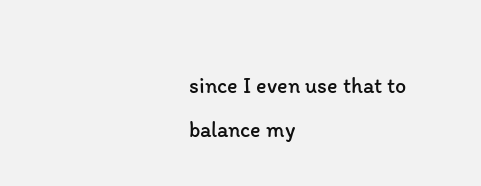since I even use that to balance my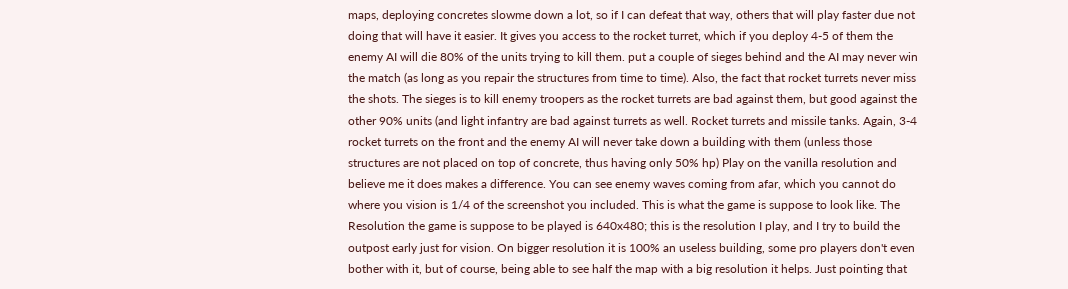maps, deploying concretes slowme down a lot, so if I can defeat that way, others that will play faster due not doing that will have it easier. It gives you access to the rocket turret, which if you deploy 4-5 of them the enemy AI will die 80% of the units trying to kill them. put a couple of sieges behind and the AI may never win the match (as long as you repair the structures from time to time). Also, the fact that rocket turrets never miss the shots. The sieges is to kill enemy troopers as the rocket turrets are bad against them, but good against the other 90% units (and light infantry are bad against turrets as well. Rocket turrets and missile tanks. Again, 3-4 rocket turrets on the front and the enemy AI will never take down a building with them (unless those structures are not placed on top of concrete, thus having only 50% hp) Play on the vanilla resolution and believe me it does makes a difference. You can see enemy waves coming from afar, which you cannot do where you vision is 1/4 of the screenshot you included. This is what the game is suppose to look like. The Resolution the game is suppose to be played is 640x480; this is the resolution I play, and I try to build the outpost early just for vision. On bigger resolution it is 100% an useless building, some pro players don't even bother with it, but of course, being able to see half the map with a big resolution it helps. Just pointing that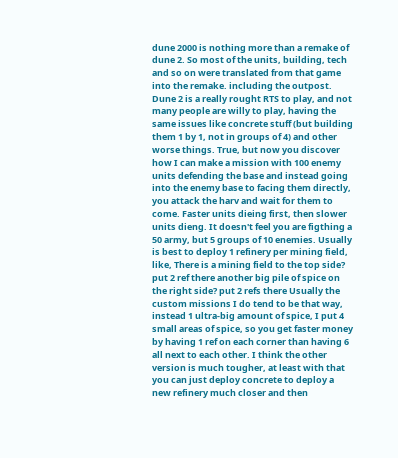dune 2000 is nothing more than a remake of dune 2. So most of the units, building, tech and so on were translated from that game into the remake. including the outpost. Dune 2 is a really rought RTS to play, and not many people are willy to play, having the same issues like concrete stuff (but building them 1 by 1, not in groups of 4) and other worse things. True, but now you discover how I can make a mission with 100 enemy units defending the base and instead going into the enemy base to facing them directly, you attack the harv and wait for them to come. Faster units dieing first, then slower units dieng. It doesn't feel you are figthing a 50 army, but 5 groups of 10 enemies. Usually is best to deploy 1 refinery per mining field, like, There is a mining field to the top side? put 2 ref there another big pile of spice on the right side? put 2 refs there Usually the custom missions I do tend to be that way, instead 1 ultra-big amount of spice, I put 4 small areas of spice, so you get faster money by having 1 ref on each corner than having 6 all next to each other. I think the other version is much tougher, at least with that you can just deploy concrete to deploy a new refinery much closer and then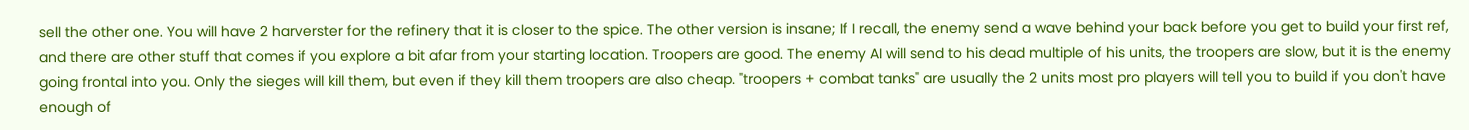sell the other one. You will have 2 harverster for the refinery that it is closer to the spice. The other version is insane; If I recall, the enemy send a wave behind your back before you get to build your first ref, and there are other stuff that comes if you explore a bit afar from your starting location. Troopers are good. The enemy AI will send to his dead multiple of his units, the troopers are slow, but it is the enemy going frontal into you. Only the sieges will kill them, but even if they kill them troopers are also cheap. "troopers + combat tanks" are usually the 2 units most pro players will tell you to build if you don't have enough of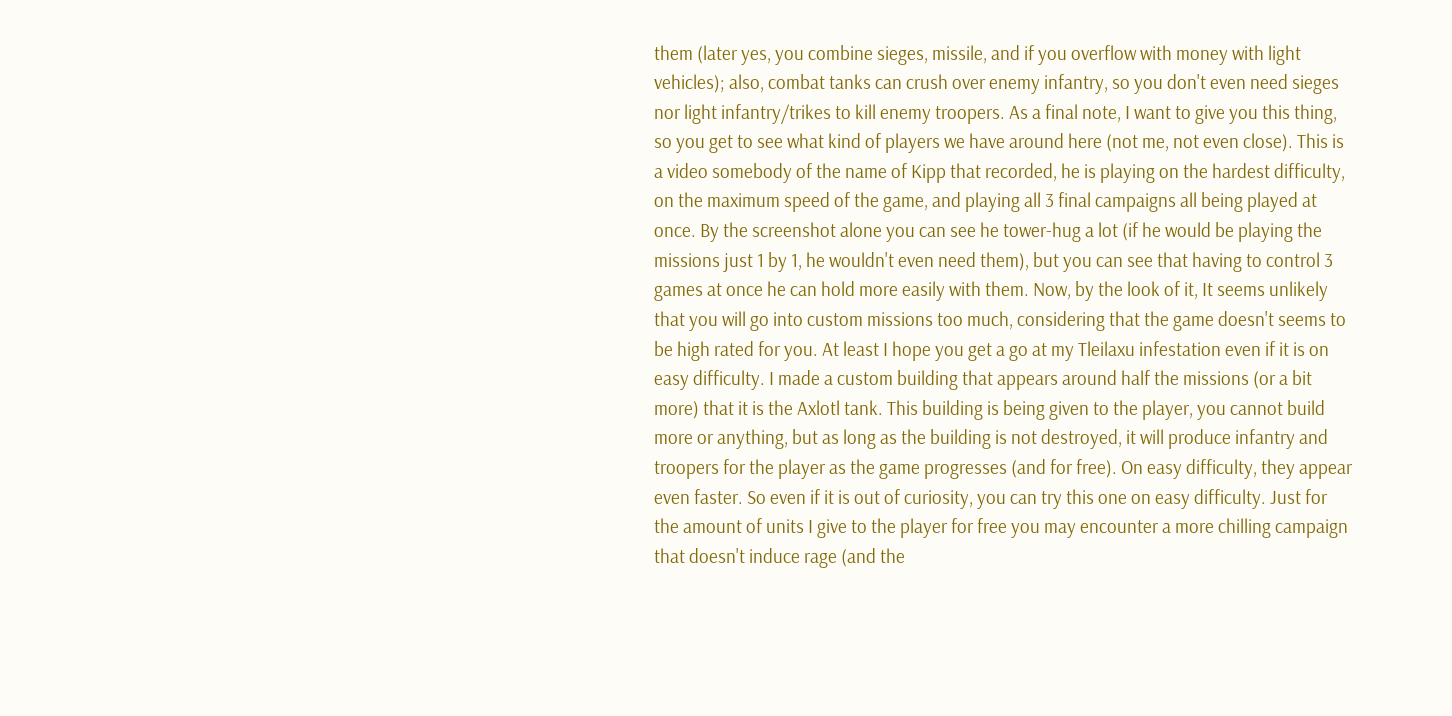them (later yes, you combine sieges, missile, and if you overflow with money with light vehicles); also, combat tanks can crush over enemy infantry, so you don't even need sieges nor light infantry/trikes to kill enemy troopers. As a final note, I want to give you this thing, so you get to see what kind of players we have around here (not me, not even close). This is a video somebody of the name of Kipp that recorded, he is playing on the hardest difficulty, on the maximum speed of the game, and playing all 3 final campaigns all being played at once. By the screenshot alone you can see he tower-hug a lot (if he would be playing the missions just 1 by 1, he wouldn't even need them), but you can see that having to control 3 games at once he can hold more easily with them. Now, by the look of it, It seems unlikely that you will go into custom missions too much, considering that the game doesn't seems to be high rated for you. At least I hope you get a go at my Tleilaxu infestation even if it is on easy difficulty. I made a custom building that appears around half the missions (or a bit more) that it is the Axlotl tank. This building is being given to the player, you cannot build more or anything, but as long as the building is not destroyed, it will produce infantry and troopers for the player as the game progresses (and for free). On easy difficulty, they appear even faster. So even if it is out of curiosity, you can try this one on easy difficulty. Just for the amount of units I give to the player for free you may encounter a more chilling campaign that doesn't induce rage (and the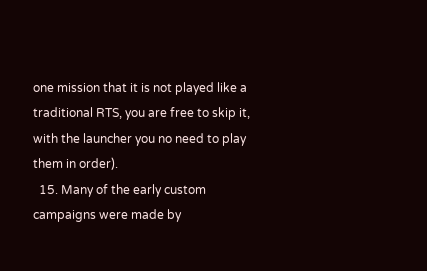one mission that it is not played like a traditional RTS, you are free to skip it, with the launcher you no need to play them in order).
  15. Many of the early custom campaigns were made by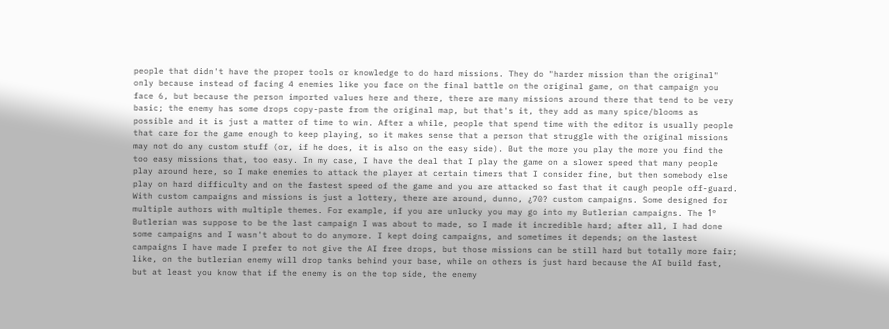people that didn't have the proper tools or knowledge to do hard missions. They do "harder mission than the original" only because instead of facing 4 enemies like you face on the final battle on the original game, on that campaign you face 6, but because the person imported values here and there, there are many missions around there that tend to be very basic; the enemy has some drops copy-paste from the original map, but that's it, they add as many spice/blooms as possible and it is just a matter of time to win. After a while, people that spend time with the editor is usually people that care for the game enough to keep playing, so it makes sense that a person that struggle with the original missions may not do any custom stuff (or, if he does, it is also on the easy side). But the more you play the more you find the too easy missions that, too easy. In my case, I have the deal that I play the game on a slower speed that many people play around here, so I make enemies to attack the player at certain timers that I consider fine, but then somebody else play on hard difficulty and on the fastest speed of the game and you are attacked so fast that it caugh people off-guard. With custom campaigns and missions is just a lottery, there are around, dunno, ¿70? custom campaigns. Some designed for multiple authors with multiple themes. For example, if you are unlucky you may go into my Butlerian campaigns. The 1º Butlerian was suppose to be the last campaign I was about to made, so I made it incredible hard; after all, I had done some campaigns and I wasn't about to do anymore. I kept doing campaigns, and sometimes it depends; on the lastest campaigns I have made I prefer to not give the AI free drops, but those missions can be still hard but totally more fair; like, on the butlerian enemy will drop tanks behind your base, while on others is just hard because the AI build fast, but at least you know that if the enemy is on the top side, the enemy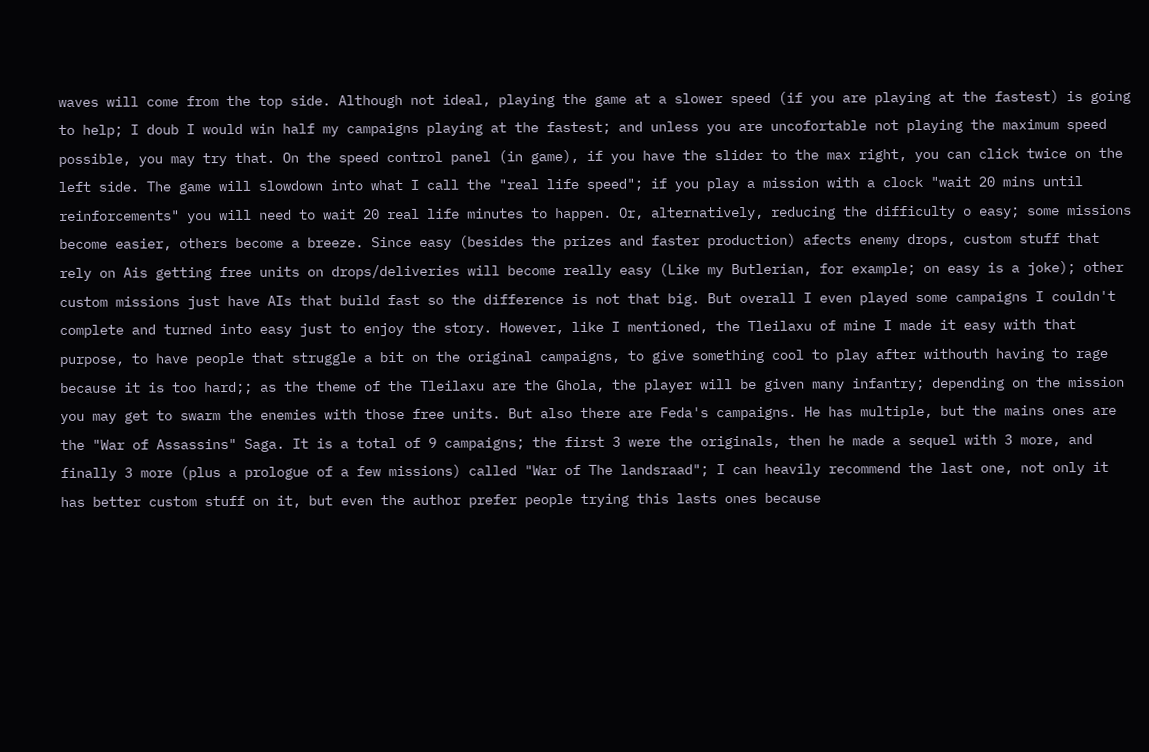waves will come from the top side. Although not ideal, playing the game at a slower speed (if you are playing at the fastest) is going to help; I doub I would win half my campaigns playing at the fastest; and unless you are uncofortable not playing the maximum speed possible, you may try that. On the speed control panel (in game), if you have the slider to the max right, you can click twice on the left side. The game will slowdown into what I call the "real life speed"; if you play a mission with a clock "wait 20 mins until reinforcements" you will need to wait 20 real life minutes to happen. Or, alternatively, reducing the difficulty o easy; some missions become easier, others become a breeze. Since easy (besides the prizes and faster production) afects enemy drops, custom stuff that rely on Ais getting free units on drops/deliveries will become really easy (Like my Butlerian, for example; on easy is a joke); other custom missions just have AIs that build fast so the difference is not that big. But overall I even played some campaigns I couldn't complete and turned into easy just to enjoy the story. However, like I mentioned, the Tleilaxu of mine I made it easy with that purpose, to have people that struggle a bit on the original campaigns, to give something cool to play after withouth having to rage because it is too hard;; as the theme of the Tleilaxu are the Ghola, the player will be given many infantry; depending on the mission you may get to swarm the enemies with those free units. But also there are Feda's campaigns. He has multiple, but the mains ones are the "War of Assassins" Saga. It is a total of 9 campaigns; the first 3 were the originals, then he made a sequel with 3 more, and finally 3 more (plus a prologue of a few missions) called "War of The landsraad"; I can heavily recommend the last one, not only it has better custom stuff on it, but even the author prefer people trying this lasts ones because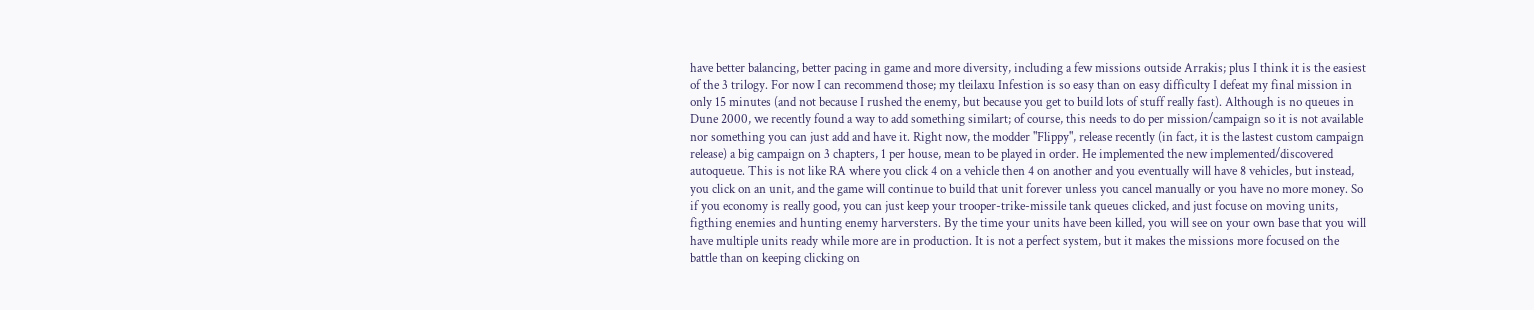have better balancing, better pacing in game and more diversity, including a few missions outside Arrakis; plus I think it is the easiest of the 3 trilogy. For now I can recommend those; my tleilaxu Infestion is so easy than on easy difficulty I defeat my final mission in only 15 minutes (and not because I rushed the enemy, but because you get to build lots of stuff really fast). Although is no queues in Dune 2000, we recently found a way to add something similart; of course, this needs to do per mission/campaign so it is not available nor something you can just add and have it. Right now, the modder "Flippy", release recently (in fact, it is the lastest custom campaign release) a big campaign on 3 chapters, 1 per house, mean to be played in order. He implemented the new implemented/discovered autoqueue. This is not like RA where you click 4 on a vehicle then 4 on another and you eventually will have 8 vehicles, but instead, you click on an unit, and the game will continue to build that unit forever unless you cancel manually or you have no more money. So if you economy is really good, you can just keep your trooper-trike-missile tank queues clicked, and just focuse on moving units, figthing enemies and hunting enemy harversters. By the time your units have been killed, you will see on your own base that you will have multiple units ready while more are in production. It is not a perfect system, but it makes the missions more focused on the battle than on keeping clicking on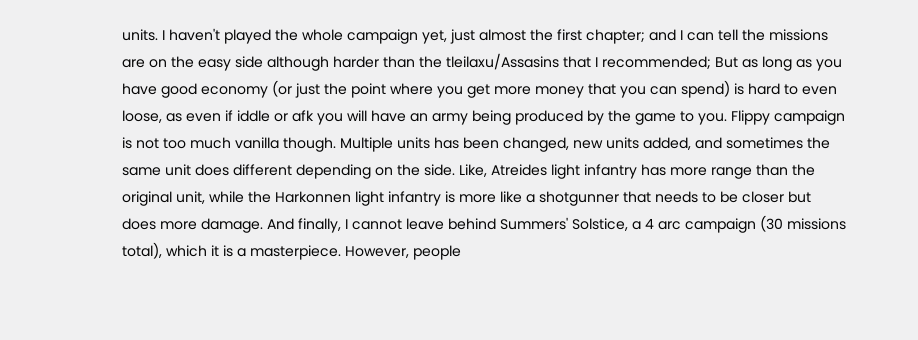units. I haven't played the whole campaign yet, just almost the first chapter; and I can tell the missions are on the easy side although harder than the tleilaxu/Assasins that I recommended; But as long as you have good economy (or just the point where you get more money that you can spend) is hard to even loose, as even if iddle or afk you will have an army being produced by the game to you. Flippy campaign is not too much vanilla though. Multiple units has been changed, new units added, and sometimes the same unit does different depending on the side. Like, Atreides light infantry has more range than the original unit, while the Harkonnen light infantry is more like a shotgunner that needs to be closer but does more damage. And finally, I cannot leave behind Summers' Solstice, a 4 arc campaign (30 missions total), which it is a masterpiece. However, people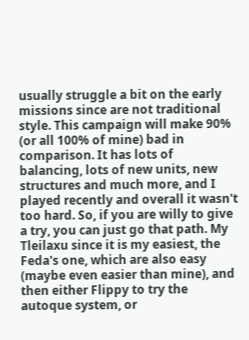usually struggle a bit on the early missions since are not traditional style. This campaign will make 90% (or all 100% of mine) bad in comparison. It has lots of balancing, lots of new units, new structures and much more, and I played recently and overall it wasn't too hard. So, if you are willy to give a try, you can just go that path. My Tleilaxu since it is my easiest, the Feda's one, which are also easy (maybe even easier than mine), and then either Flippy to try the autoque system, or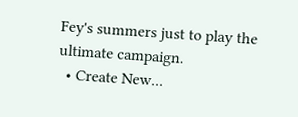Fey's summers just to play the ultimate campaign.
  • Create New...